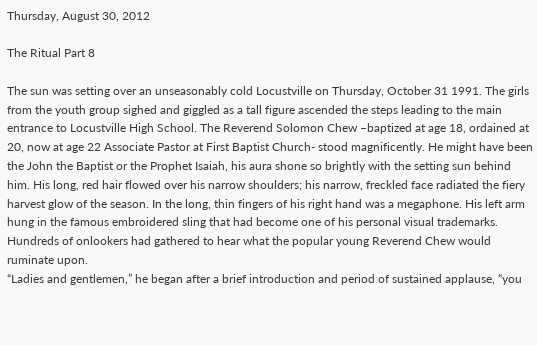Thursday, August 30, 2012

The Ritual Part 8

The sun was setting over an unseasonably cold Locustville on Thursday, October 31 1991. The girls from the youth group sighed and giggled as a tall figure ascended the steps leading to the main entrance to Locustville High School. The Reverend Solomon Chew –baptized at age 18, ordained at 20, now at age 22 Associate Pastor at First Baptist Church- stood magnificently. He might have been the John the Baptist or the Prophet Isaiah, his aura shone so brightly with the setting sun behind him. His long, red hair flowed over his narrow shoulders; his narrow, freckled face radiated the fiery harvest glow of the season. In the long, thin fingers of his right hand was a megaphone. His left arm hung in the famous embroidered sling that had become one of his personal visual trademarks. Hundreds of onlookers had gathered to hear what the popular young Reverend Chew would ruminate upon.
“Ladies and gentlemen,” he began after a brief introduction and period of sustained applause, “you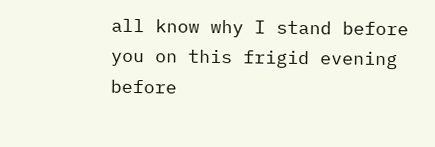all know why I stand before you on this frigid evening before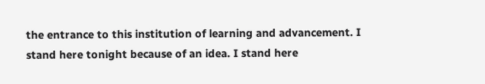the entrance to this institution of learning and advancement. I stand here tonight because of an idea. I stand here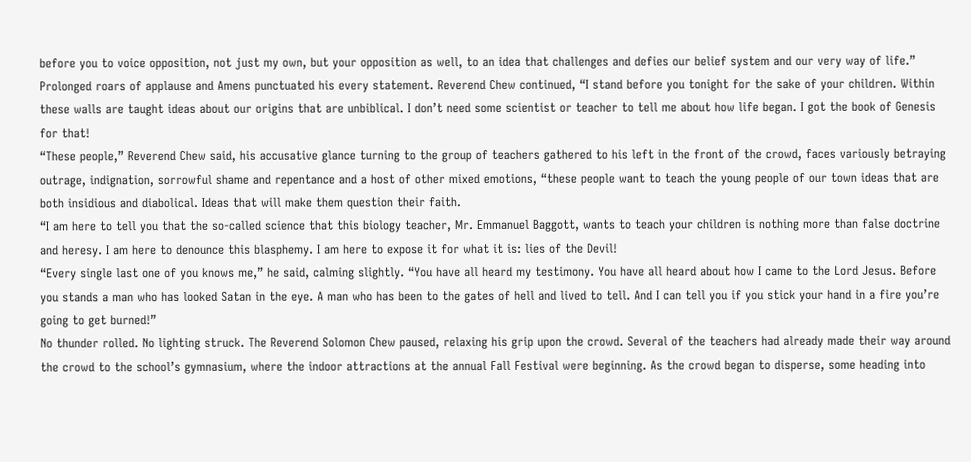before you to voice opposition, not just my own, but your opposition as well, to an idea that challenges and defies our belief system and our very way of life.”
Prolonged roars of applause and Amens punctuated his every statement. Reverend Chew continued, “I stand before you tonight for the sake of your children. Within these walls are taught ideas about our origins that are unbiblical. I don’t need some scientist or teacher to tell me about how life began. I got the book of Genesis for that!
“These people,” Reverend Chew said, his accusative glance turning to the group of teachers gathered to his left in the front of the crowd, faces variously betraying outrage, indignation, sorrowful shame and repentance and a host of other mixed emotions, “these people want to teach the young people of our town ideas that are both insidious and diabolical. Ideas that will make them question their faith.
“I am here to tell you that the so-called science that this biology teacher, Mr. Emmanuel Baggott, wants to teach your children is nothing more than false doctrine and heresy. I am here to denounce this blasphemy. I am here to expose it for what it is: lies of the Devil!
“Every single last one of you knows me,” he said, calming slightly. “You have all heard my testimony. You have all heard about how I came to the Lord Jesus. Before you stands a man who has looked Satan in the eye. A man who has been to the gates of hell and lived to tell. And I can tell you if you stick your hand in a fire you’re going to get burned!”
No thunder rolled. No lighting struck. The Reverend Solomon Chew paused, relaxing his grip upon the crowd. Several of the teachers had already made their way around the crowd to the school’s gymnasium, where the indoor attractions at the annual Fall Festival were beginning. As the crowd began to disperse, some heading into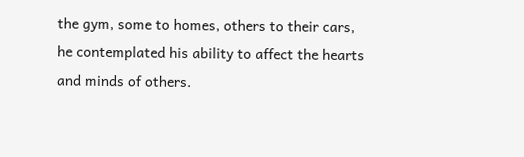the gym, some to homes, others to their cars, he contemplated his ability to affect the hearts and minds of others.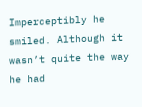Imperceptibly he smiled. Although it wasn’t quite the way he had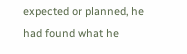expected or planned, he had found what he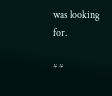was looking for.

* *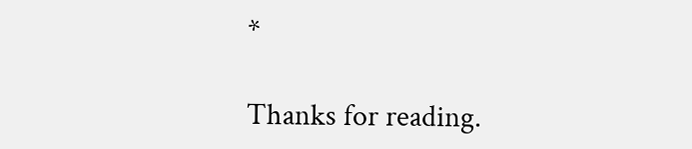*

Thanks for reading.